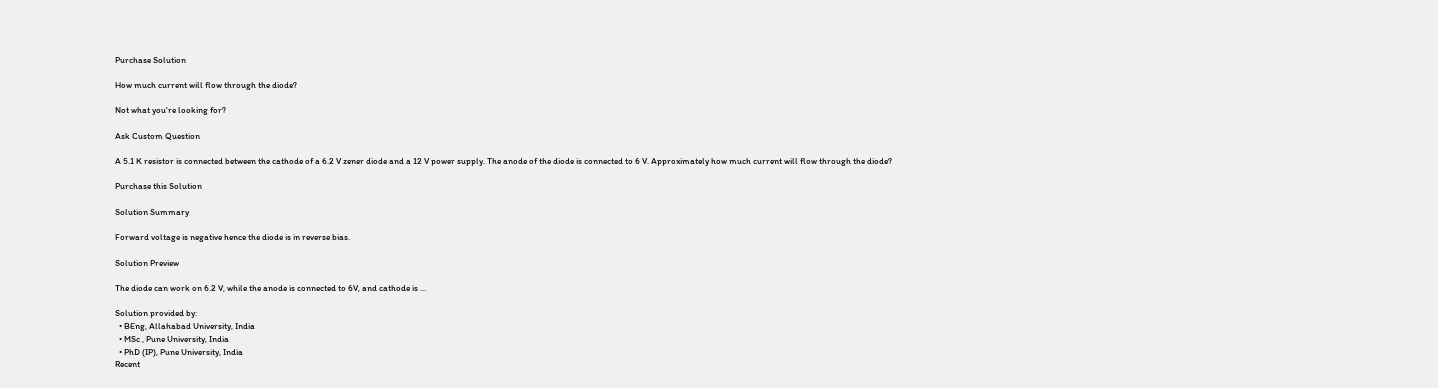Purchase Solution

How much current will flow through the diode?

Not what you're looking for?

Ask Custom Question

A 5.1 K resistor is connected between the cathode of a 6.2 V zener diode and a 12 V power supply. The anode of the diode is connected to 6 V. Approximately how much current will flow through the diode?

Purchase this Solution

Solution Summary

Forward voltage is negative hence the diode is in reverse bias.

Solution Preview

The diode can work on 6.2 V, while the anode is connected to 6V, and cathode is ...

Solution provided by:
  • BEng, Allahabad University, India
  • MSc , Pune University, India
  • PhD (IP), Pune University, India
Recent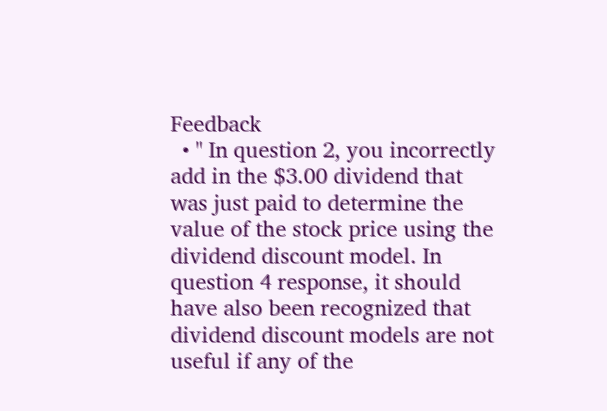Feedback
  • " In question 2, you incorrectly add in the $3.00 dividend that was just paid to determine the value of the stock price using the dividend discount model. In question 4 response, it should have also been recognized that dividend discount models are not useful if any of the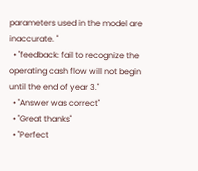parameters used in the model are inaccurate. "
  • "feedback: fail to recognize the operating cash flow will not begin until the end of year 3."
  • "Answer was correct"
  • "Great thanks"
  • "Perfect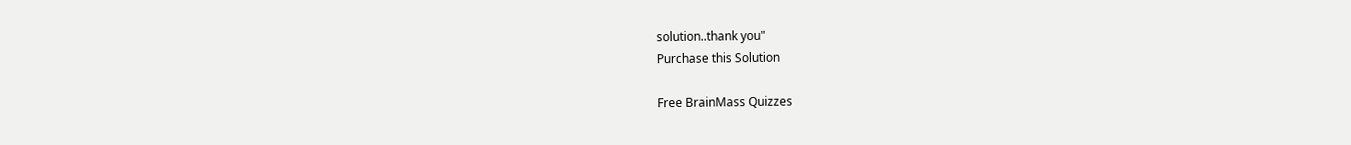solution..thank you"
Purchase this Solution

Free BrainMass Quizzes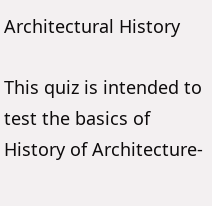Architectural History

This quiz is intended to test the basics of History of Architecture-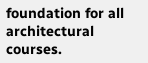foundation for all architectural courses.